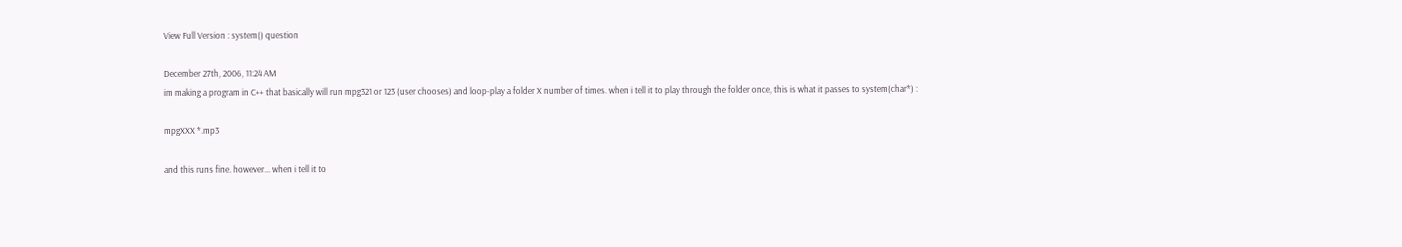View Full Version : system() question

December 27th, 2006, 11:24 AM
im making a program in C++ that basically will run mpg321 or 123 (user chooses) and loop-play a folder X number of times. when i tell it to play through the folder once, this is what it passes to system(char*) :

mpgXXX *.mp3

and this runs fine. however... when i tell it to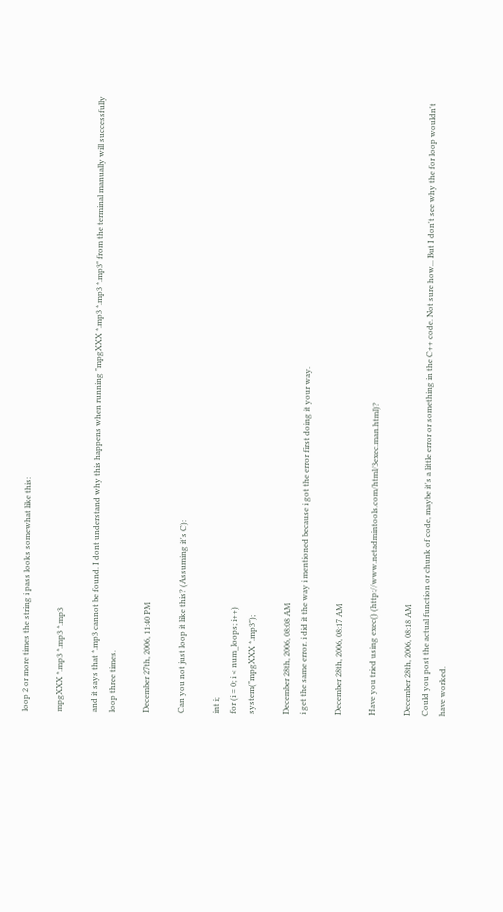loop 2 or more times the string i pass looks somewhat like this:

mpgXXX *.mp3 *.mp3 *.mp3

and it says that *.mp3 cannot be found. I dont understand why this happens when running "mpgXXX *.mp3 *.mp3 *.mp3" from the terminal manually will successfully loop three times.

December 27th, 2006, 11:40 PM

Can you not just loop it like this? (Assuming it's C):

int i;
for (i = 0; i < num_loops; i++)
system("mpgXXX *.mp3");

December 28th, 2006, 08:08 AM
i get the same error. i did it the way i mentioned because i got the error first doing it your way.

December 28th, 2006, 08:17 AM

Have you tried using exec() (http://www.netadmintools.com/html/3exec.man.html)?

December 28th, 2006, 08:18 AM
Could you post the actual function or chunk of code, maybe it's a little error or something in the C++ code. Not sure how... But I don't see why the for loop wouldn't have worked.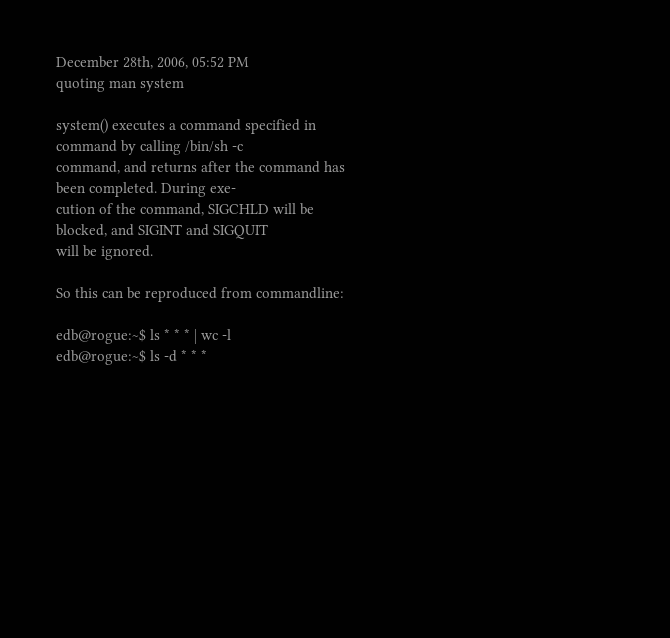December 28th, 2006, 05:52 PM
quoting man system

system() executes a command specified in command by calling /bin/sh -c
command, and returns after the command has been completed. During exe‐
cution of the command, SIGCHLD will be blocked, and SIGINT and SIGQUIT
will be ignored.

So this can be reproduced from commandline:

edb@rogue:~$ ls * * * | wc -l
edb@rogue:~$ ls -d * * *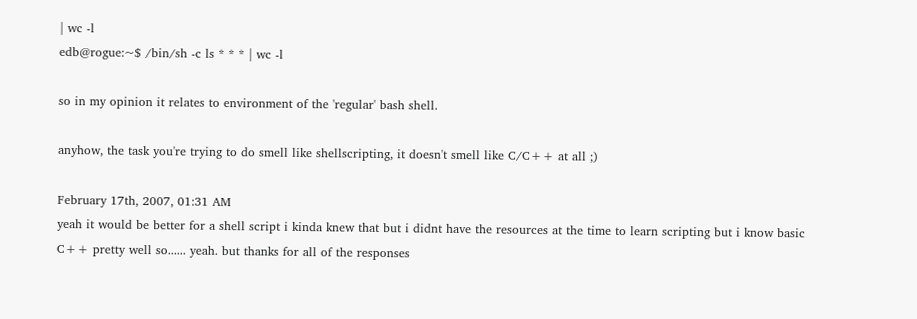| wc -l
edb@rogue:~$ /bin/sh -c ls * * * | wc -l

so in my opinion it relates to environment of the 'regular' bash shell.

anyhow, the task you're trying to do smell like shellscripting, it doesn't smell like C/C++ at all ;)

February 17th, 2007, 01:31 AM
yeah it would be better for a shell script i kinda knew that but i didnt have the resources at the time to learn scripting but i know basic C++ pretty well so...... yeah. but thanks for all of the responses